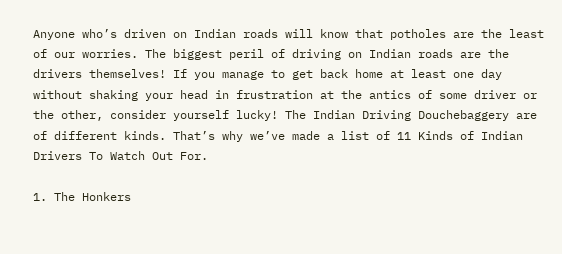Anyone who’s driven on Indian roads will know that potholes are the least of our worries. The biggest peril of driving on Indian roads are the drivers themselves! If you manage to get back home at least one day without shaking your head in frustration at the antics of some driver or the other, consider yourself lucky! The Indian Driving Douchebaggery are of different kinds. That’s why we’ve made a list of 11 Kinds of Indian Drivers To Watch Out For.

1. The Honkers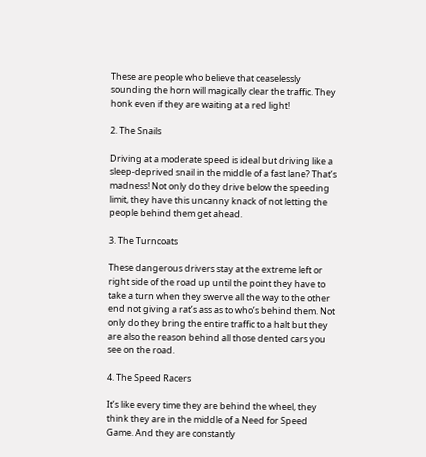These are people who believe that ceaselessly sounding the horn will magically clear the traffic. They honk even if they are waiting at a red light!

2. The Snails

Driving at a moderate speed is ideal but driving like a sleep-deprived snail in the middle of a fast lane? That’s madness! Not only do they drive below the speeding limit, they have this uncanny knack of not letting the people behind them get ahead.

3. The Turncoats

These dangerous drivers stay at the extreme left or right side of the road up until the point they have to take a turn when they swerve all the way to the other end not giving a rat’s ass as to who’s behind them. Not only do they bring the entire traffic to a halt but they are also the reason behind all those dented cars you see on the road.

4. The Speed Racers

It’s like every time they are behind the wheel, they think they are in the middle of a Need for Speed Game. And they are constantly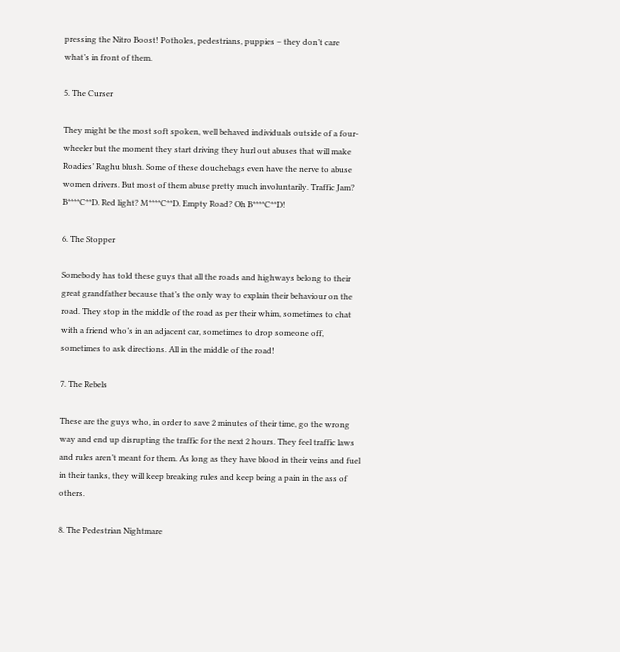pressing the Nitro Boost! Potholes, pedestrians, puppies – they don’t care what’s in front of them.

5. The Curser

They might be the most soft spoken, well behaved individuals outside of a four-wheeler but the moment they start driving they hurl out abuses that will make Roadies’ Raghu blush. Some of these douchebags even have the nerve to abuse women drivers. But most of them abuse pretty much involuntarily. Traffic Jam? B****C**D. Red light? M****C**D. Empty Road? Oh B****C**D!

6. The Stopper

Somebody has told these guys that all the roads and highways belong to their great grandfather because that’s the only way to explain their behaviour on the road. They stop in the middle of the road as per their whim, sometimes to chat with a friend who’s in an adjacent car, sometimes to drop someone off, sometimes to ask directions. All in the middle of the road!

7. The Rebels

These are the guys who, in order to save 2 minutes of their time, go the wrong way and end up disrupting the traffic for the next 2 hours. They feel traffic laws and rules aren’t meant for them. As long as they have blood in their veins and fuel in their tanks, they will keep breaking rules and keep being a pain in the ass of others.

8. The Pedestrian Nightmare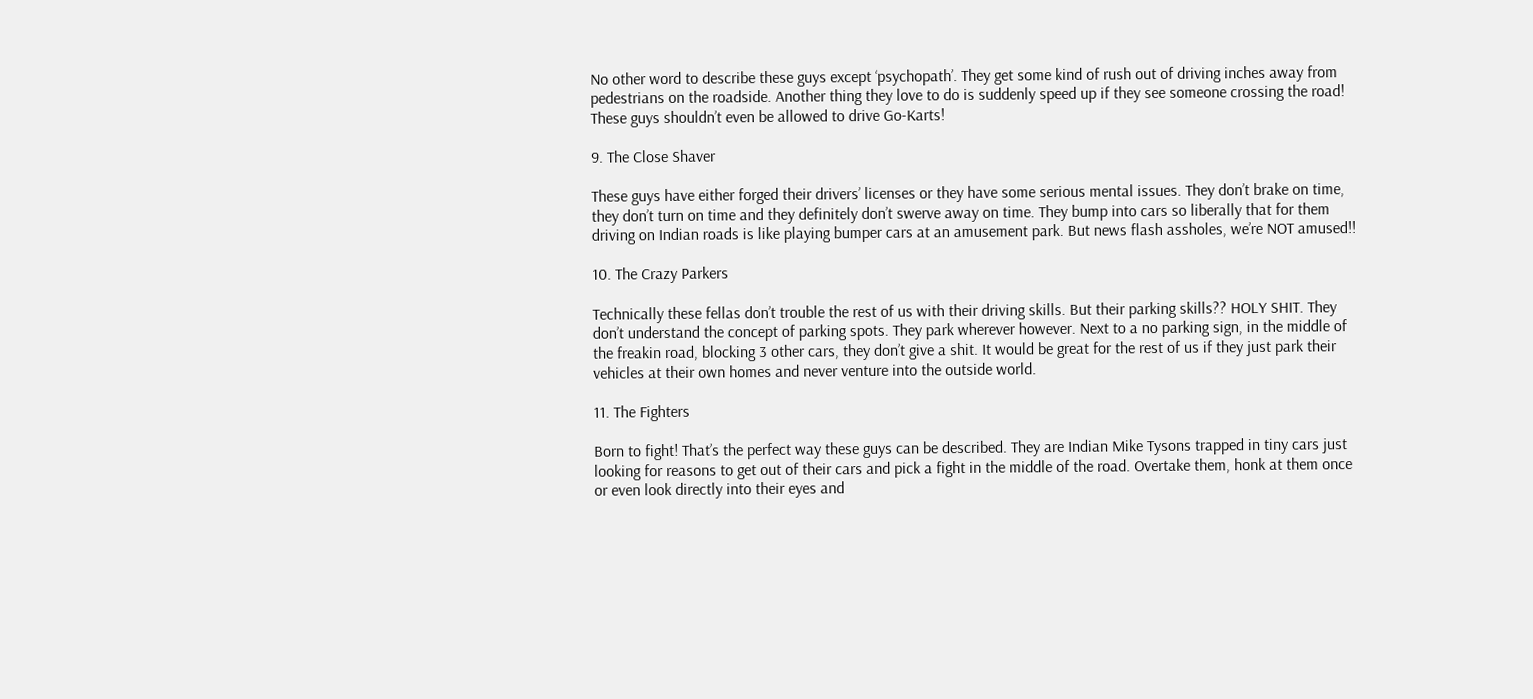No other word to describe these guys except ‘psychopath’. They get some kind of rush out of driving inches away from pedestrians on the roadside. Another thing they love to do is suddenly speed up if they see someone crossing the road! These guys shouldn’t even be allowed to drive Go-Karts!

9. The Close Shaver

These guys have either forged their drivers’ licenses or they have some serious mental issues. They don’t brake on time, they don’t turn on time and they definitely don’t swerve away on time. They bump into cars so liberally that for them driving on Indian roads is like playing bumper cars at an amusement park. But news flash assholes, we’re NOT amused!!

10. The Crazy Parkers

Technically these fellas don’t trouble the rest of us with their driving skills. But their parking skills?? HOLY SHIT. They don’t understand the concept of parking spots. They park wherever however. Next to a no parking sign, in the middle of the freakin road, blocking 3 other cars, they don’t give a shit. It would be great for the rest of us if they just park their vehicles at their own homes and never venture into the outside world.

11. The Fighters

Born to fight! That’s the perfect way these guys can be described. They are Indian Mike Tysons trapped in tiny cars just looking for reasons to get out of their cars and pick a fight in the middle of the road. Overtake them, honk at them once or even look directly into their eyes and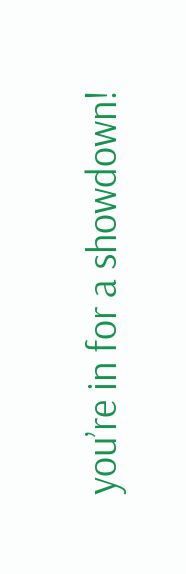you’re in for a showdown!